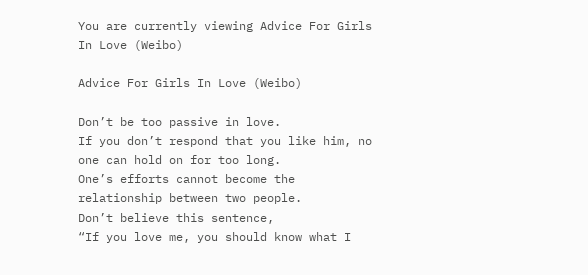You are currently viewing Advice For Girls In Love (Weibo)

Advice For Girls In Love (Weibo)

Don’t be too passive in love.
If you don’t respond that you like him, no one can hold on for too long.
One’s efforts cannot become the relationship between two people.
Don’t believe this sentence,
“If you love me, you should know what I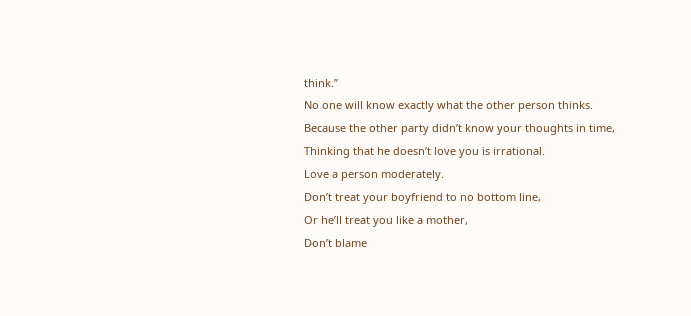think.”
No one will know exactly what the other person thinks.
Because the other party didn’t know your thoughts in time,
Thinking that he doesn’t love you is irrational.
Love a person moderately.
Don’t treat your boyfriend to no bottom line,
Or he’ll treat you like a mother,
Don’t blame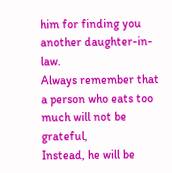him for finding you another daughter-in-law.
Always remember that a person who eats too much will not be grateful,
Instead, he will be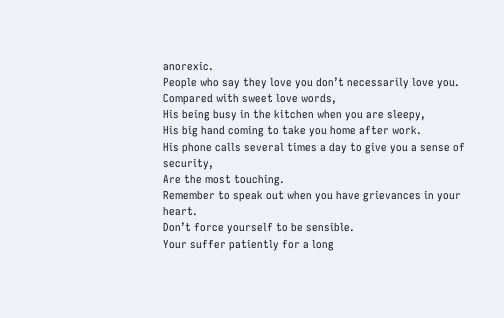anorexic.
People who say they love you don’t necessarily love you.
Compared with sweet love words,
His being busy in the kitchen when you are sleepy,
His big hand coming to take you home after work.
His phone calls several times a day to give you a sense of security,
Are the most touching.
Remember to speak out when you have grievances in your heart.
Don’t force yourself to be sensible.
Your suffer patiently for a long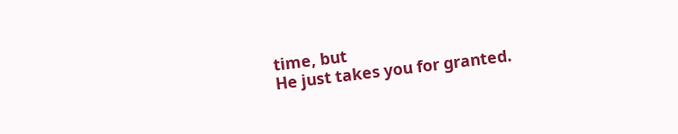time, but
He just takes you for granted.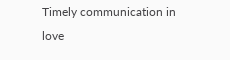Timely communication in love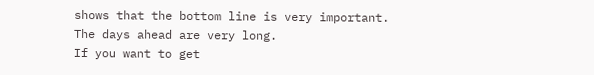shows that the bottom line is very important.
The days ahead are very long.
If you want to get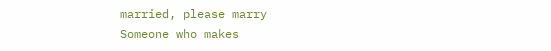married, please marry
Someone who makes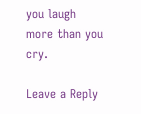you laugh more than you cry.

Leave a Reply